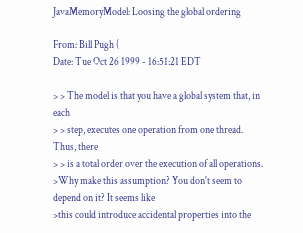JavaMemoryModel: Loosing the global ordering

From: Bill Pugh (
Date: Tue Oct 26 1999 - 16:51:21 EDT

> > The model is that you have a global system that, in each
> > step, executes one operation from one thread. Thus, there
> > is a total order over the execution of all operations.
>Why make this assumption? You don't seem to depend on it? It seems like
>this could introduce accidental properties into the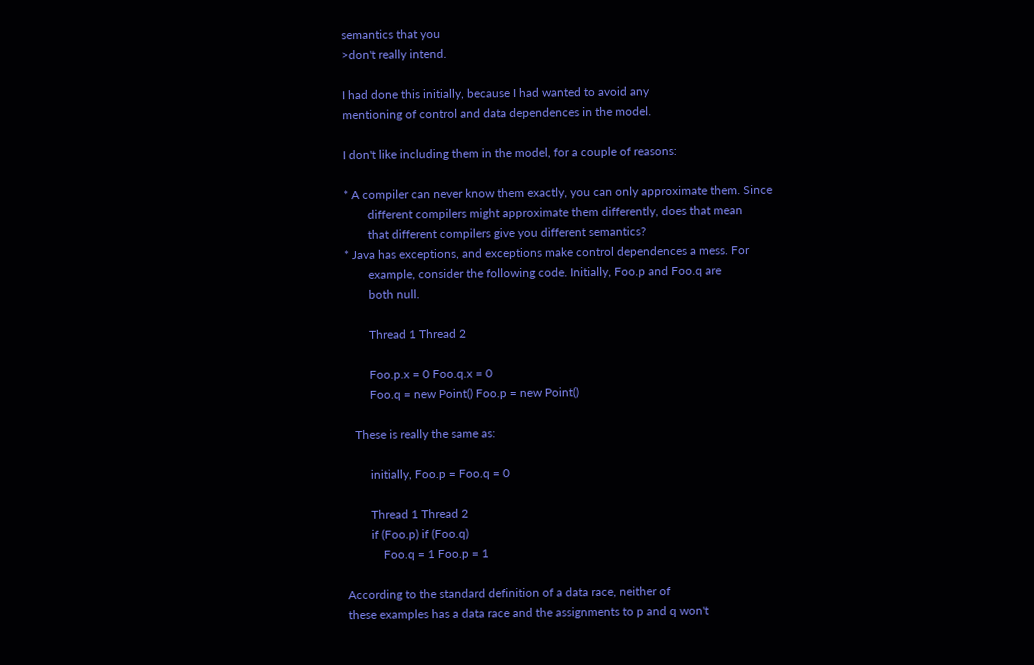semantics that you
>don't really intend.

I had done this initially, because I had wanted to avoid any
mentioning of control and data dependences in the model.

I don't like including them in the model, for a couple of reasons:

* A compiler can never know them exactly, you can only approximate them. Since
        different compilers might approximate them differently, does that mean
        that different compilers give you different semantics?
* Java has exceptions, and exceptions make control dependences a mess. For
        example, consider the following code. Initially, Foo.p and Foo.q are
        both null.

        Thread 1 Thread 2

        Foo.p.x = 0 Foo.q.x = 0
        Foo.q = new Point() Foo.p = new Point()

   These is really the same as:

        initially, Foo.p = Foo.q = 0

        Thread 1 Thread 2
        if (Foo.p) if (Foo.q)
            Foo.q = 1 Foo.p = 1

According to the standard definition of a data race, neither of
these examples has a data race and the assignments to p and q won't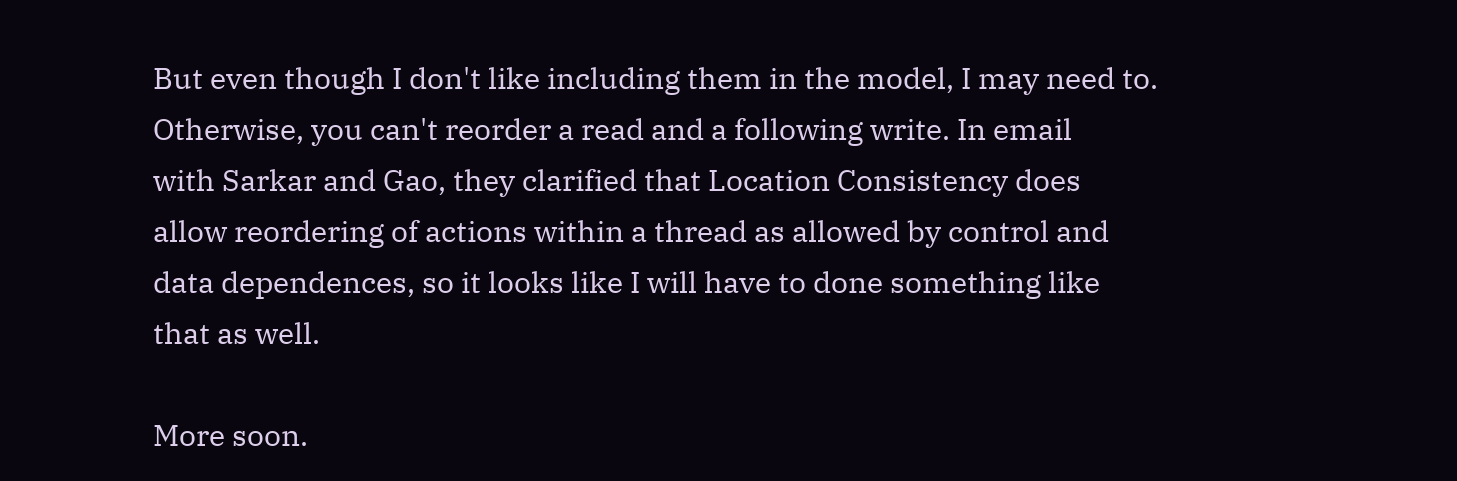But even though I don't like including them in the model, I may need to.
Otherwise, you can't reorder a read and a following write. In email
with Sarkar and Gao, they clarified that Location Consistency does
allow reordering of actions within a thread as allowed by control and
data dependences, so it looks like I will have to done something like
that as well.

More soon.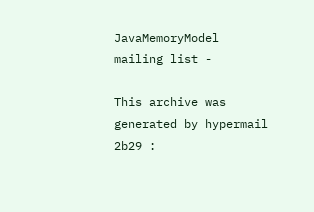JavaMemoryModel mailing list -

This archive was generated by hypermail 2b29 :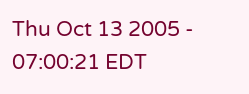Thu Oct 13 2005 - 07:00:21 EDT